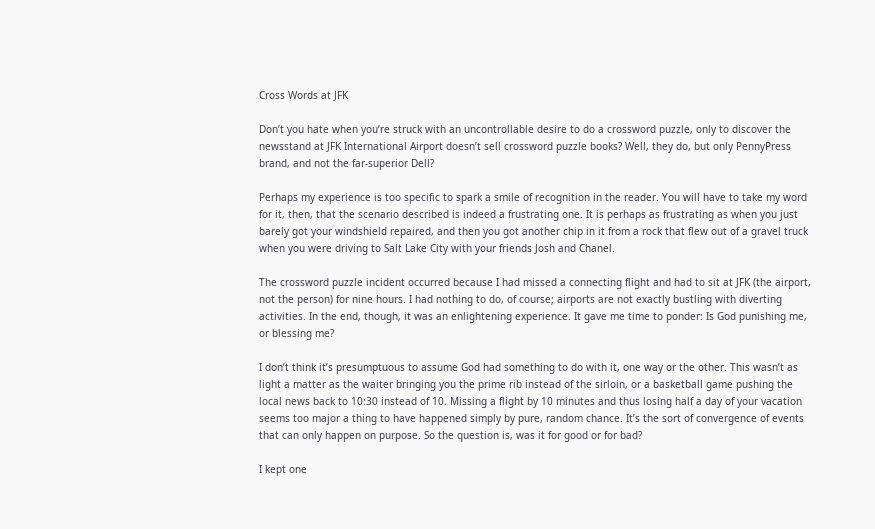Cross Words at JFK

Don’t you hate when you’re struck with an uncontrollable desire to do a crossword puzzle, only to discover the newsstand at JFK International Airport doesn’t sell crossword puzzle books? Well, they do, but only PennyPress brand, and not the far-superior Dell?

Perhaps my experience is too specific to spark a smile of recognition in the reader. You will have to take my word for it, then, that the scenario described is indeed a frustrating one. It is perhaps as frustrating as when you just barely got your windshield repaired, and then you got another chip in it from a rock that flew out of a gravel truck when you were driving to Salt Lake City with your friends Josh and Chanel.

The crossword puzzle incident occurred because I had missed a connecting flight and had to sit at JFK (the airport, not the person) for nine hours. I had nothing to do, of course; airports are not exactly bustling with diverting activities. In the end, though, it was an enlightening experience. It gave me time to ponder: Is God punishing me, or blessing me?

I don’t think it’s presumptuous to assume God had something to do with it, one way or the other. This wasn’t as light a matter as the waiter bringing you the prime rib instead of the sirloin, or a basketball game pushing the local news back to 10:30 instead of 10. Missing a flight by 10 minutes and thus losing half a day of your vacation seems too major a thing to have happened simply by pure, random chance. It’s the sort of convergence of events that can only happen on purpose. So the question is, was it for good or for bad?

I kept one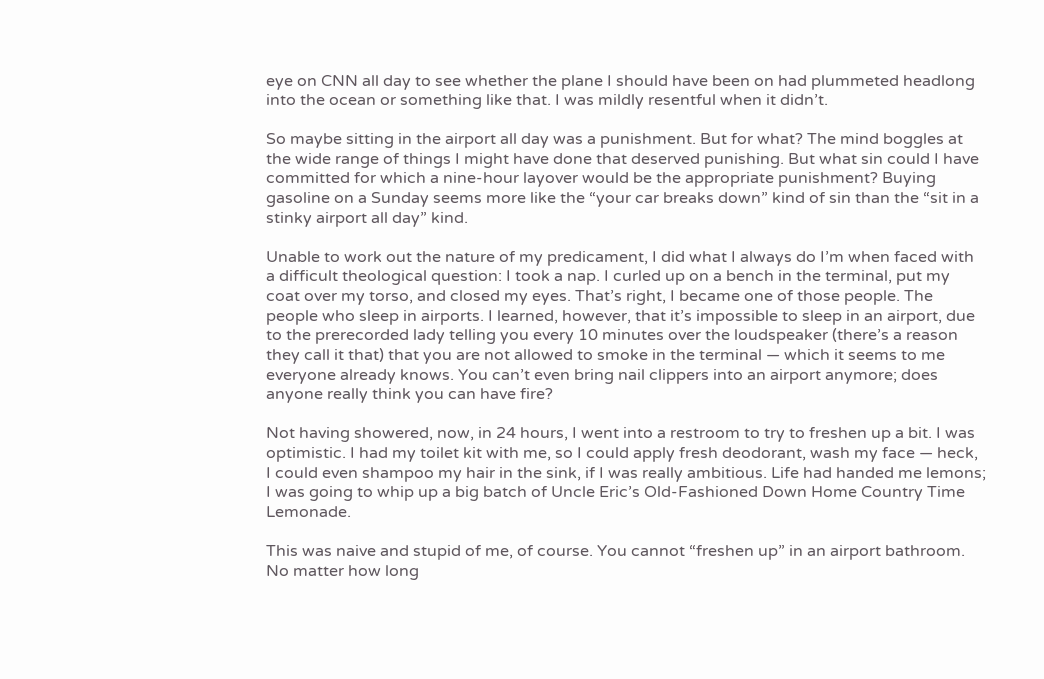eye on CNN all day to see whether the plane I should have been on had plummeted headlong into the ocean or something like that. I was mildly resentful when it didn’t.

So maybe sitting in the airport all day was a punishment. But for what? The mind boggles at the wide range of things I might have done that deserved punishing. But what sin could I have committed for which a nine-hour layover would be the appropriate punishment? Buying gasoline on a Sunday seems more like the “your car breaks down” kind of sin than the “sit in a stinky airport all day” kind.

Unable to work out the nature of my predicament, I did what I always do I’m when faced with a difficult theological question: I took a nap. I curled up on a bench in the terminal, put my coat over my torso, and closed my eyes. That’s right, I became one of those people. The people who sleep in airports. I learned, however, that it’s impossible to sleep in an airport, due to the prerecorded lady telling you every 10 minutes over the loudspeaker (there’s a reason they call it that) that you are not allowed to smoke in the terminal — which it seems to me everyone already knows. You can’t even bring nail clippers into an airport anymore; does anyone really think you can have fire?

Not having showered, now, in 24 hours, I went into a restroom to try to freshen up a bit. I was optimistic. I had my toilet kit with me, so I could apply fresh deodorant, wash my face — heck, I could even shampoo my hair in the sink, if I was really ambitious. Life had handed me lemons; I was going to whip up a big batch of Uncle Eric’s Old-Fashioned Down Home Country Time Lemonade.

This was naive and stupid of me, of course. You cannot “freshen up” in an airport bathroom. No matter how long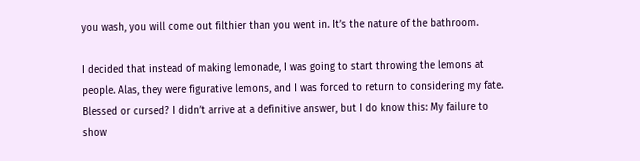you wash, you will come out filthier than you went in. It’s the nature of the bathroom.

I decided that instead of making lemonade, I was going to start throwing the lemons at people. Alas, they were figurative lemons, and I was forced to return to considering my fate. Blessed or cursed? I didn’t arrive at a definitive answer, but I do know this: My failure to show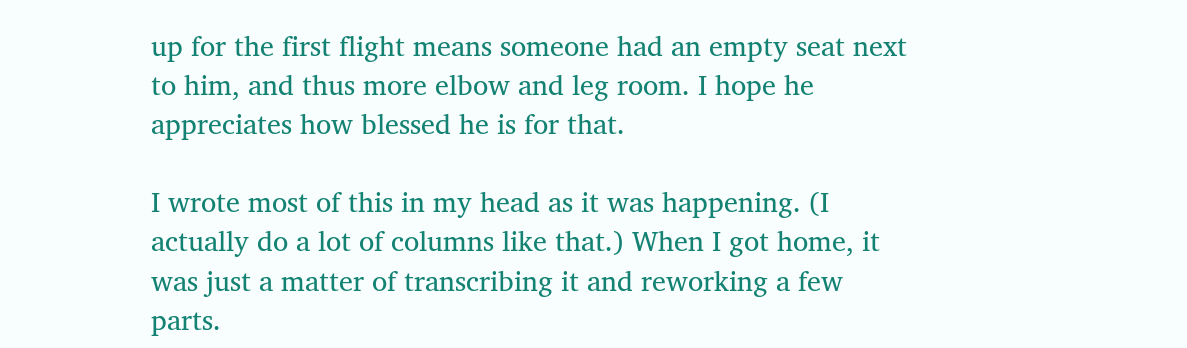up for the first flight means someone had an empty seat next to him, and thus more elbow and leg room. I hope he appreciates how blessed he is for that.

I wrote most of this in my head as it was happening. (I actually do a lot of columns like that.) When I got home, it was just a matter of transcribing it and reworking a few parts.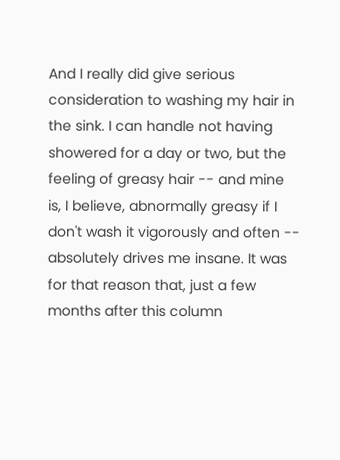And I really did give serious consideration to washing my hair in the sink. I can handle not having showered for a day or two, but the feeling of greasy hair -- and mine is, I believe, abnormally greasy if I don't wash it vigorously and often -- absolutely drives me insane. It was for that reason that, just a few months after this column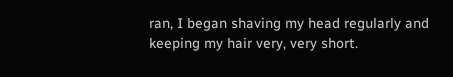ran, I began shaving my head regularly and keeping my hair very, very short.